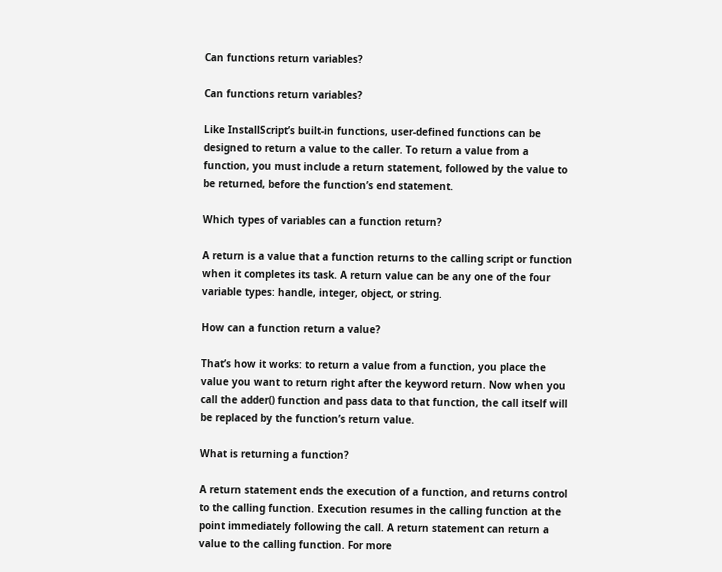Can functions return variables?

Can functions return variables?

Like InstallScript’s built-in functions, user-defined functions can be designed to return a value to the caller. To return a value from a function, you must include a return statement, followed by the value to be returned, before the function’s end statement.

Which types of variables can a function return?

A return is a value that a function returns to the calling script or function when it completes its task. A return value can be any one of the four variable types: handle, integer, object, or string.

How can a function return a value?

That’s how it works: to return a value from a function, you place the value you want to return right after the keyword return. Now when you call the adder() function and pass data to that function, the call itself will be replaced by the function’s return value.

What is returning a function?

A return statement ends the execution of a function, and returns control to the calling function. Execution resumes in the calling function at the point immediately following the call. A return statement can return a value to the calling function. For more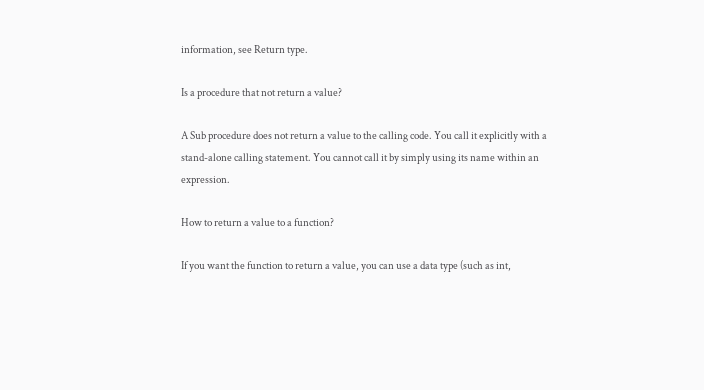information, see Return type.

Is a procedure that not return a value?

A Sub procedure does not return a value to the calling code. You call it explicitly with a stand-alone calling statement. You cannot call it by simply using its name within an expression.

How to return a value to a function?

If you want the function to return a value, you can use a data type (such as int,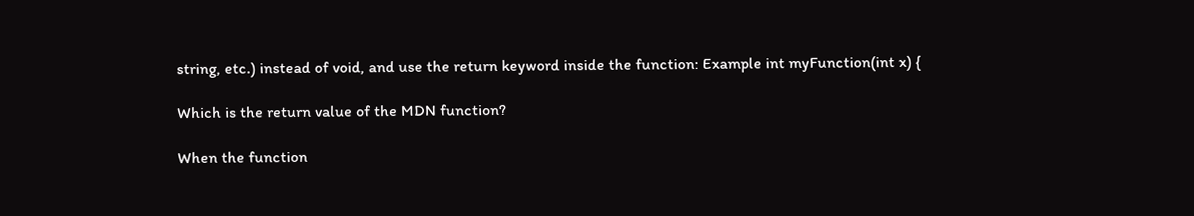string, etc.) instead of void, and use the return keyword inside the function: Example int myFunction(int x) {

Which is the return value of the MDN function?

When the function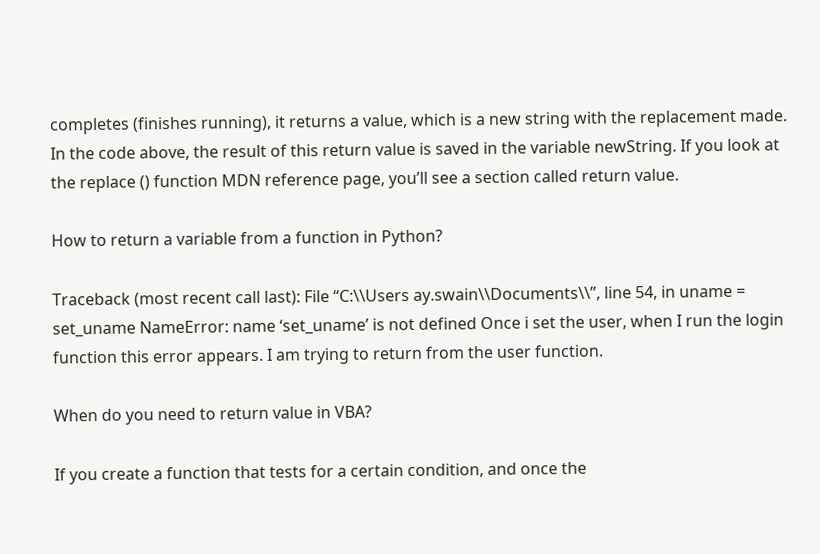completes (finishes running), it returns a value, which is a new string with the replacement made. In the code above, the result of this return value is saved in the variable newString. If you look at the replace () function MDN reference page, you’ll see a section called return value.

How to return a variable from a function in Python?

Traceback (most recent call last): File “C:\\Users ay.swain\\Documents\\”, line 54, in uname = set_uname NameError: name ‘set_uname’ is not defined Once i set the user, when I run the login function this error appears. I am trying to return from the user function.

When do you need to return value in VBA?

If you create a function that tests for a certain condition, and once the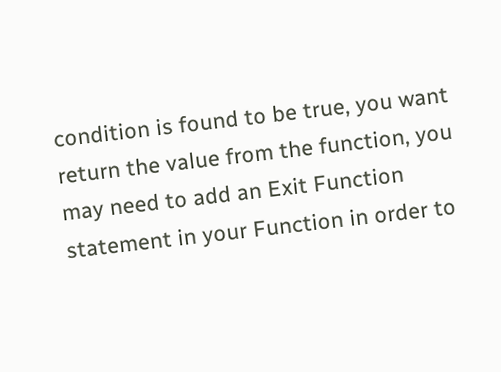condition is found to be true, you want return the value from the function, you may need to add an Exit Function statement in your Function in order to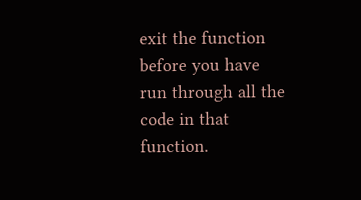exit the function before you have run through all the code in that function.